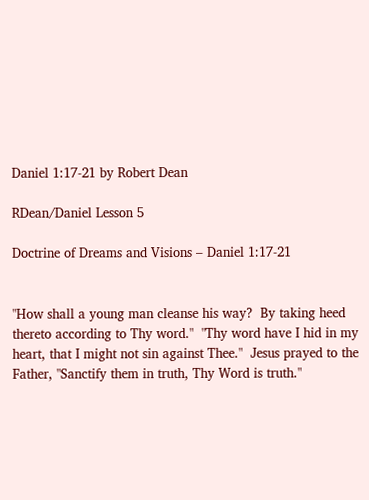Daniel 1:17-21 by Robert Dean

RDean/Daniel Lesson 5

Doctrine of Dreams and Visions – Daniel 1:17-21


"How shall a young man cleanse his way?  By taking heed thereto according to Thy word."  "Thy word have I hid in my heart, that I might not sin against Thee."  Jesus prayed to the Father, "Sanctify them in truth, Thy Word is truth."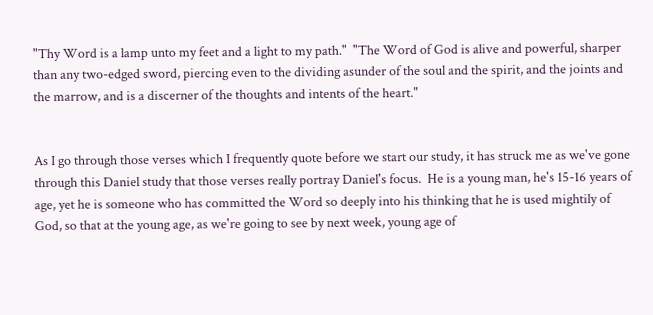"Thy Word is a lamp unto my feet and a light to my path."  "The Word of God is alive and powerful, sharper than any two-edged sword, piercing even to the dividing asunder of the soul and the spirit, and the joints and the marrow, and is a discerner of the thoughts and intents of the heart."


As I go through those verses which I frequently quote before we start our study, it has struck me as we've gone through this Daniel study that those verses really portray Daniel's focus.  He is a young man, he's 15-16 years of age, yet he is someone who has committed the Word so deeply into his thinking that he is used mightily of God, so that at the young age, as we're going to see by next week, young age of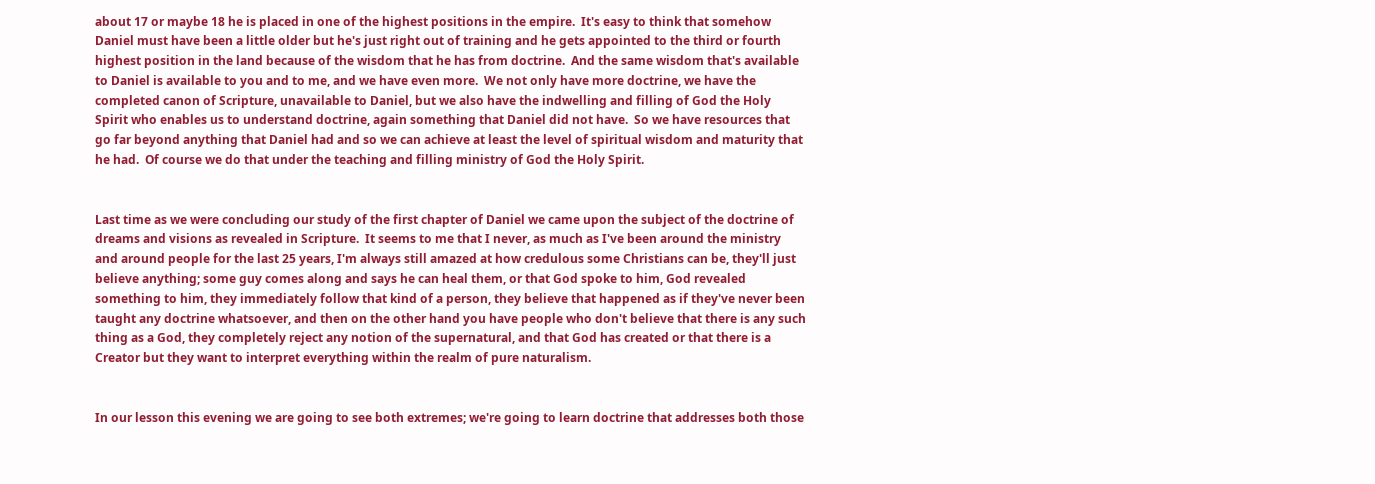about 17 or maybe 18 he is placed in one of the highest positions in the empire.  It's easy to think that somehow Daniel must have been a little older but he's just right out of training and he gets appointed to the third or fourth highest position in the land because of the wisdom that he has from doctrine.  And the same wisdom that's available to Daniel is available to you and to me, and we have even more.  We not only have more doctrine, we have the completed canon of Scripture, unavailable to Daniel, but we also have the indwelling and filling of God the Holy Spirit who enables us to understand doctrine, again something that Daniel did not have.  So we have resources that go far beyond anything that Daniel had and so we can achieve at least the level of spiritual wisdom and maturity that he had.  Of course we do that under the teaching and filling ministry of God the Holy Spirit.


Last time as we were concluding our study of the first chapter of Daniel we came upon the subject of the doctrine of dreams and visions as revealed in Scripture.  It seems to me that I never, as much as I've been around the ministry and around people for the last 25 years, I'm always still amazed at how credulous some Christians can be, they'll just believe anything; some guy comes along and says he can heal them, or that God spoke to him, God revealed something to him, they immediately follow that kind of a person, they believe that happened as if they've never been taught any doctrine whatsoever, and then on the other hand you have people who don't believe that there is any such thing as a God, they completely reject any notion of the supernatural, and that God has created or that there is a Creator but they want to interpret everything within the realm of pure naturalism.


In our lesson this evening we are going to see both extremes; we're going to learn doctrine that addresses both those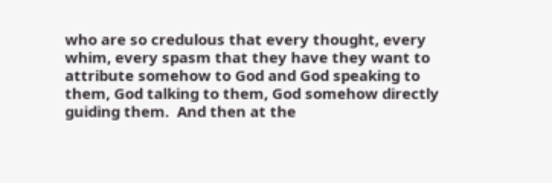who are so credulous that every thought, every whim, every spasm that they have they want to attribute somehow to God and God speaking to them, God talking to them, God somehow directly guiding them.  And then at the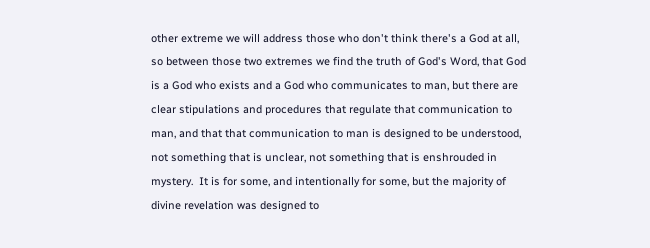other extreme we will address those who don't think there's a God at all, so between those two extremes we find the truth of God's Word, that God is a God who exists and a God who communicates to man, but there are clear stipulations and procedures that regulate that communication to man, and that that communication to man is designed to be understood, not something that is unclear, not something that is enshrouded in mystery.  It is for some, and intentionally for some, but the majority of divine revelation was designed to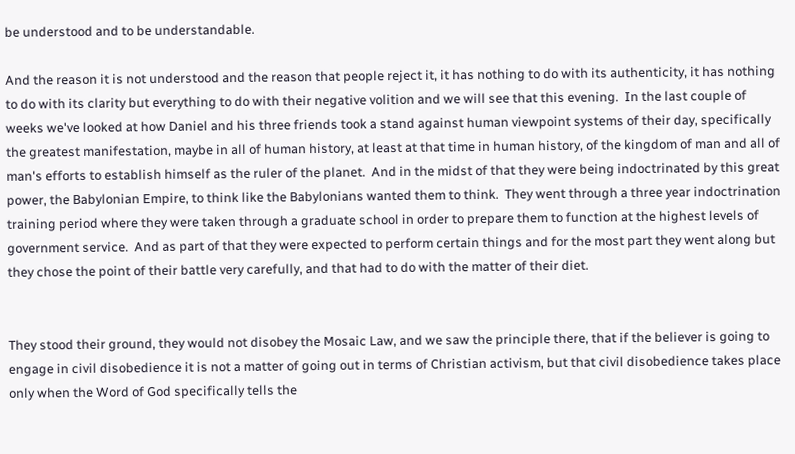be understood and to be understandable.

And the reason it is not understood and the reason that people reject it, it has nothing to do with its authenticity, it has nothing to do with its clarity but everything to do with their negative volition and we will see that this evening.  In the last couple of weeks we've looked at how Daniel and his three friends took a stand against human viewpoint systems of their day, specifically the greatest manifestation, maybe in all of human history, at least at that time in human history, of the kingdom of man and all of man's efforts to establish himself as the ruler of the planet.  And in the midst of that they were being indoctrinated by this great power, the Babylonian Empire, to think like the Babylonians wanted them to think.  They went through a three year indoctrination training period where they were taken through a graduate school in order to prepare them to function at the highest levels of government service.  And as part of that they were expected to perform certain things and for the most part they went along but they chose the point of their battle very carefully, and that had to do with the matter of their diet.


They stood their ground, they would not disobey the Mosaic Law, and we saw the principle there, that if the believer is going to engage in civil disobedience it is not a matter of going out in terms of Christian activism, but that civil disobedience takes place only when the Word of God specifically tells the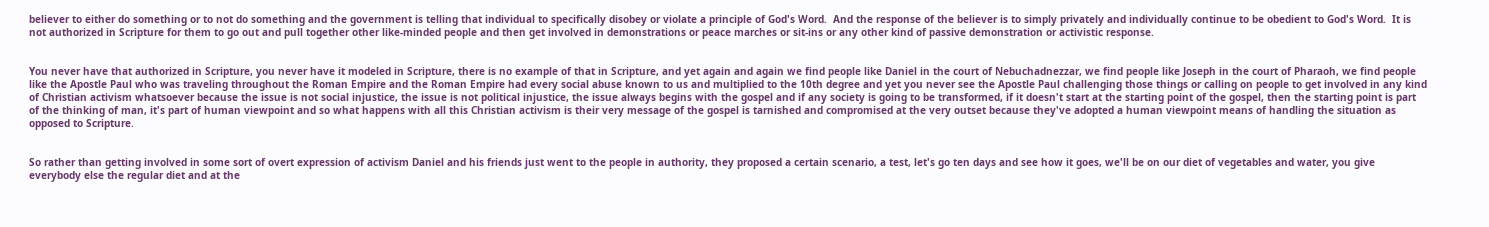believer to either do something or to not do something and the government is telling that individual to specifically disobey or violate a principle of God's Word.  And the response of the believer is to simply privately and individually continue to be obedient to God's Word.  It is not authorized in Scripture for them to go out and pull together other like-minded people and then get involved in demonstrations or peace marches or sit-ins or any other kind of passive demonstration or activistic response.


You never have that authorized in Scripture, you never have it modeled in Scripture, there is no example of that in Scripture, and yet again and again we find people like Daniel in the court of Nebuchadnezzar, we find people like Joseph in the court of Pharaoh, we find people like the Apostle Paul who was traveling throughout the Roman Empire and the Roman Empire had every social abuse known to us and multiplied to the 10th degree and yet you never see the Apostle Paul challenging those things or calling on people to get involved in any kind of Christian activism whatsoever because the issue is not social injustice, the issue is not political injustice, the issue always begins with the gospel and if any society is going to be transformed, if it doesn't start at the starting point of the gospel, then the starting point is part of the thinking of man, it's part of human viewpoint and so what happens with all this Christian activism is their very message of the gospel is tarnished and compromised at the very outset because they've adopted a human viewpoint means of handling the situation as opposed to Scripture.


So rather than getting involved in some sort of overt expression of activism Daniel and his friends just went to the people in authority, they proposed a certain scenario, a test, let's go ten days and see how it goes, we'll be on our diet of vegetables and water, you give everybody else the regular diet and at the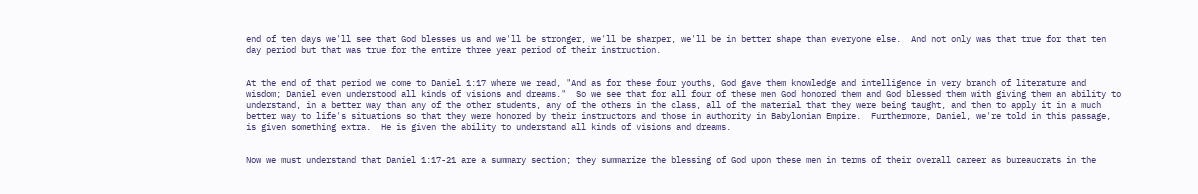end of ten days we'll see that God blesses us and we'll be stronger, we'll be sharper, we'll be in better shape than everyone else.  And not only was that true for that ten day period but that was true for the entire three year period of their instruction.


At the end of that period we come to Daniel 1:17 where we read, "And as for these four youths, God gave them knowledge and intelligence in very branch of literature and wisdom; Daniel even understood all kinds of visions and dreams."  So we see that for all four of these men God honored them and God blessed them with giving them an ability to understand, in a better way than any of the other students, any of the others in the class, all of the material that they were being taught, and then to apply it in a much better way to life's situations so that they were honored by their instructors and those in authority in Babylonian Empire.  Furthermore, Daniel, we're told in this passage, is given something extra.  He is given the ability to understand all kinds of visions and dreams.


Now we must understand that Daniel 1:17-21 are a summary section; they summarize the blessing of God upon these men in terms of their overall career as bureaucrats in the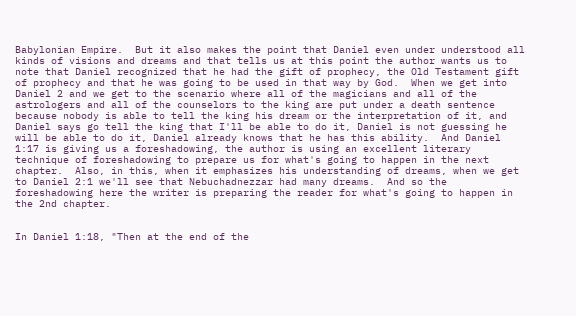Babylonian Empire.  But it also makes the point that Daniel even under understood all kinds of visions and dreams and that tells us at this point the author wants us to note that Daniel recognized that he had the gift of prophecy, the Old Testament gift of prophecy and that he was going to be used in that way by God.  When we get into Daniel 2 and we get to the scenario where all of the magicians and all of the astrologers and all of the counselors to the king are put under a death sentence because nobody is able to tell the king his dream or the interpretation of it, and Daniel says go tell the king that I'll be able to do it, Daniel is not guessing he will be able to do it, Daniel already knows that he has this ability.  And Daniel 1:17 is giving us a foreshadowing, the author is using an excellent literary technique of foreshadowing to prepare us for what's going to happen in the next chapter.  Also, in this, when it emphasizes his understanding of dreams, when we get to Daniel 2:1 we'll see that Nebuchadnezzar had many dreams.  And so the foreshadowing here the writer is preparing the reader for what's going to happen in the 2nd chapter.


In Daniel 1:18, "Then at the end of the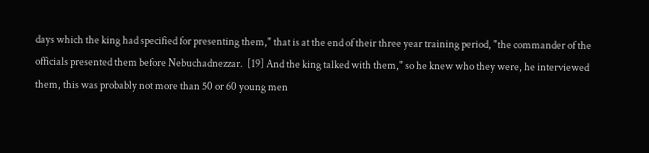days which the king had specified for presenting them," that is at the end of their three year training period, "the commander of the officials presented them before Nebuchadnezzar.  [19] And the king talked with them," so he knew who they were, he interviewed them, this was probably not more than 50 or 60 young men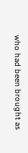who had been brought as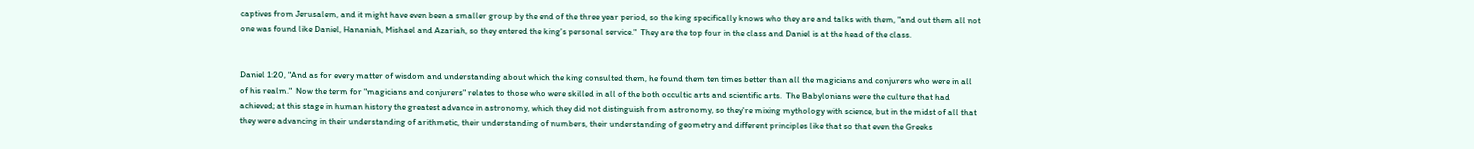captives from Jerusalem, and it might have even been a smaller group by the end of the three year period, so the king specifically knows who they are and talks with them, "and out them all not one was found like Daniel, Hananiah, Mishael and Azariah, so they entered the king's personal service."  They are the top four in the class and Daniel is at the head of the class.


Daniel 1:20, "And as for every matter of wisdom and understanding about which the king consulted them, he found them ten times better than all the magicians and conjurers who were in all of his realm."  Now the term for "magicians and conjurers" relates to those who were skilled in all of the both occultic arts and scientific arts.  The Babylonians were the culture that had achieved; at this stage in human history the greatest advance in astronomy, which they did not distinguish from astronomy, so they're mixing mythology with science, but in the midst of all that they were advancing in their understanding of arithmetic, their understanding of numbers, their understanding of geometry and different principles like that so that even the Greeks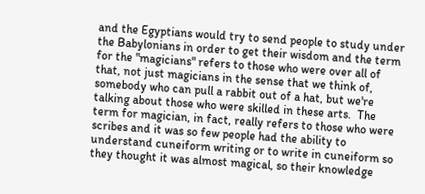and the Egyptians would try to send people to study under the Babylonians in order to get their wisdom and the term for the "magicians" refers to those who were over all of that, not just magicians in the sense that we think of, somebody who can pull a rabbit out of a hat, but we're talking about those who were skilled in these arts.  The term for magician, in fact, really refers to those who were scribes and it was so few people had the ability to understand cuneiform writing or to write in cuneiform so they thought it was almost magical, so their knowledge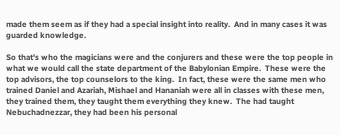made them seem as if they had a special insight into reality.  And in many cases it was guarded knowledge.

So that's who the magicians were and the conjurers and these were the top people in what we would call the state department of the Babylonian Empire.  These were the top advisors, the top counselors to the king.  In fact, these were the same men who trained Daniel and Azariah, Mishael and Hananiah were all in classes with these men, they trained them, they taught them everything they knew.  The had taught Nebuchadnezzar, they had been his personal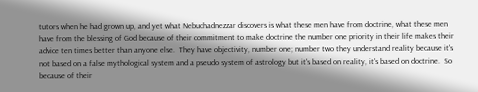tutors when he had grown up, and yet what Nebuchadnezzar discovers is what these men have from doctrine, what these men have from the blessing of God because of their commitment to make doctrine the number one priority in their life makes their advice ten times better than anyone else.  They have objectivity, number one; number two they understand reality because it's not based on a false mythological system and a pseudo system of astrology but it's based on reality, it's based on doctrine.  So because of their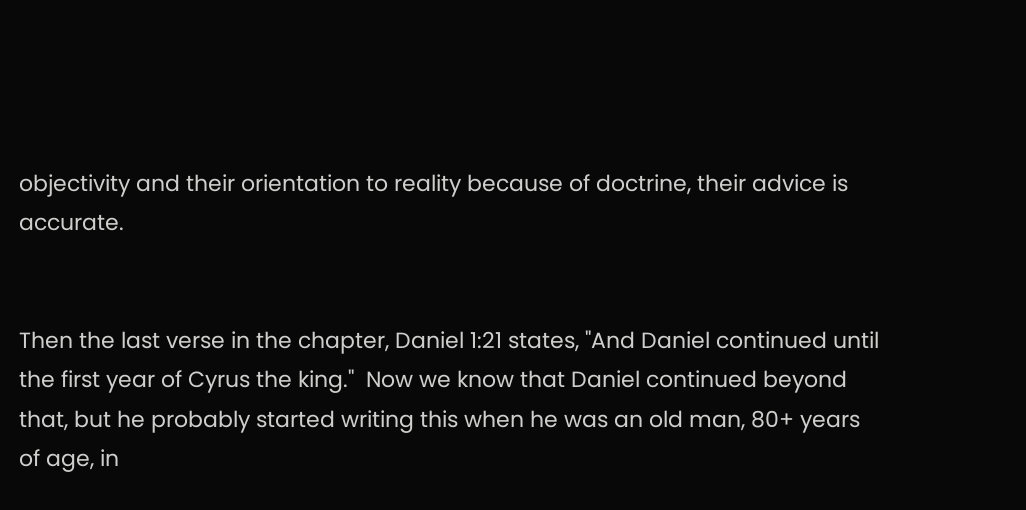objectivity and their orientation to reality because of doctrine, their advice is accurate.


Then the last verse in the chapter, Daniel 1:21 states, "And Daniel continued until the first year of Cyrus the king."  Now we know that Daniel continued beyond that, but he probably started writing this when he was an old man, 80+ years of age, in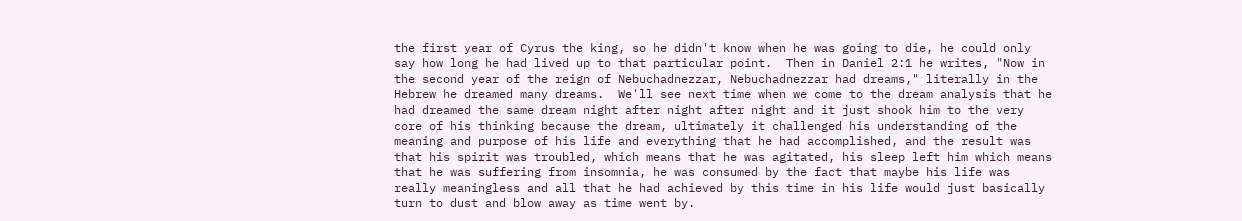the first year of Cyrus the king, so he didn't know when he was going to die, he could only say how long he had lived up to that particular point.  Then in Daniel 2:1 he writes, "Now in the second year of the reign of Nebuchadnezzar, Nebuchadnezzar had dreams," literally in the Hebrew he dreamed many dreams.  We'll see next time when we come to the dream analysis that he had dreamed the same dream night after night after night and it just shook him to the very core of his thinking because the dream, ultimately it challenged his understanding of the meaning and purpose of his life and everything that he had accomplished, and the result was that his spirit was troubled, which means that he was agitated, his sleep left him which means that he was suffering from insomnia, he was consumed by the fact that maybe his life was really meaningless and all that he had achieved by this time in his life would just basically turn to dust and blow away as time went by.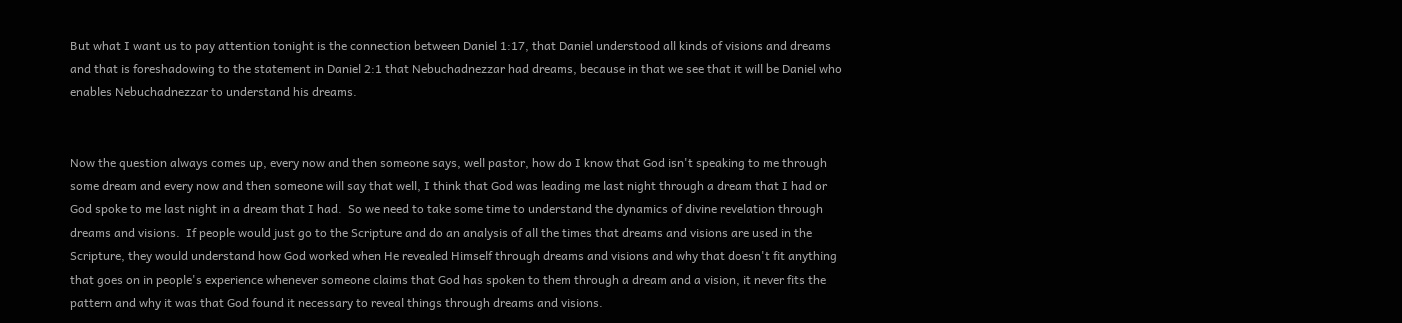But what I want us to pay attention tonight is the connection between Daniel 1:17, that Daniel understood all kinds of visions and dreams and that is foreshadowing to the statement in Daniel 2:1 that Nebuchadnezzar had dreams, because in that we see that it will be Daniel who enables Nebuchadnezzar to understand his dreams.


Now the question always comes up, every now and then someone says, well pastor, how do I know that God isn't speaking to me through some dream and every now and then someone will say that well, I think that God was leading me last night through a dream that I had or God spoke to me last night in a dream that I had.  So we need to take some time to understand the dynamics of divine revelation through dreams and visions.  If people would just go to the Scripture and do an analysis of all the times that dreams and visions are used in the Scripture, they would understand how God worked when He revealed Himself through dreams and visions and why that doesn't fit anything that goes on in people's experience whenever someone claims that God has spoken to them through a dream and a vision, it never fits the pattern and why it was that God found it necessary to reveal things through dreams and visions.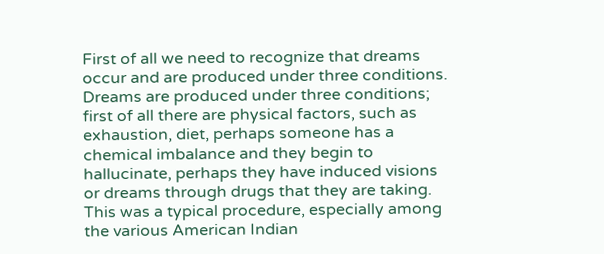First of all we need to recognize that dreams occur and are produced under three conditions.  Dreams are produced under three conditions; first of all there are physical factors, such as exhaustion, diet, perhaps someone has a chemical imbalance and they begin to hallucinate, perhaps they have induced visions or dreams through drugs that they are taking.  This was a typical procedure, especially among the various American Indian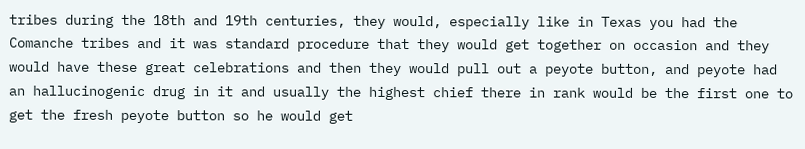tribes during the 18th and 19th centuries, they would, especially like in Texas you had the Comanche tribes and it was standard procedure that they would get together on occasion and they would have these great celebrations and then they would pull out a peyote button, and peyote had an hallucinogenic drug in it and usually the highest chief there in rank would be the first one to get the fresh peyote button so he would get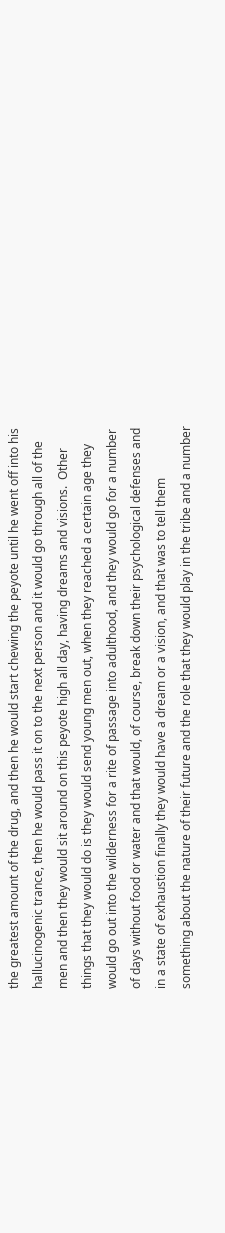the greatest amount of the drug, and then he would start chewing the peyote until he went off into his hallucinogenic trance, then he would pass it on to the next person and it would go through all of the men and then they would sit around on this peyote high all day, having dreams and visions.  Other things that they would do is they would send young men out, when they reached a certain age they would go out into the wilderness for a rite of passage into adulthood, and they would go for a number of days without food or water and that would, of course, break down their psychological defenses and in a state of exhaustion finally they would have a dream or a vision, and that was to tell them something about the nature of their future and the role that they would play in the tribe and a number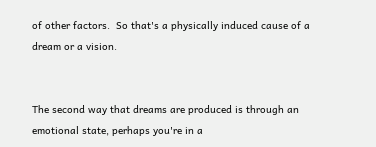of other factors.  So that's a physically induced cause of a dream or a vision.


The second way that dreams are produced is through an emotional state, perhaps you're in a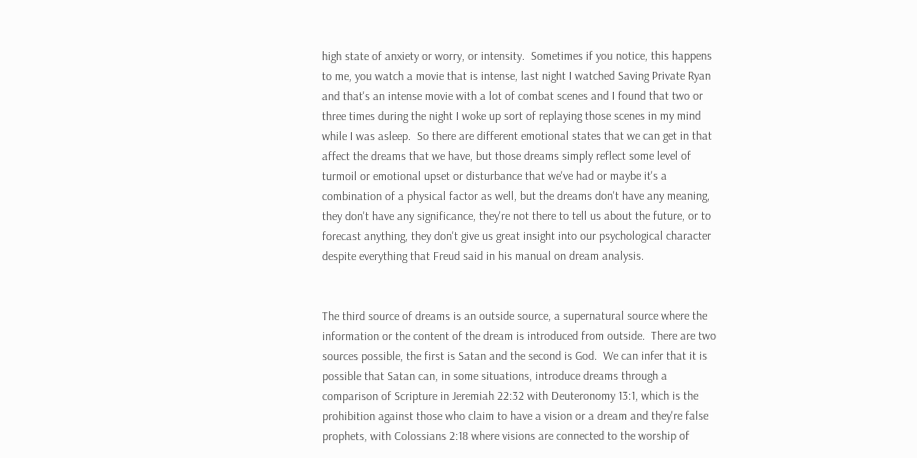high state of anxiety or worry, or intensity.  Sometimes if you notice, this happens to me, you watch a movie that is intense, last night I watched Saving Private Ryan and that's an intense movie with a lot of combat scenes and I found that two or three times during the night I woke up sort of replaying those scenes in my mind while I was asleep.  So there are different emotional states that we can get in that affect the dreams that we have, but those dreams simply reflect some level of turmoil or emotional upset or disturbance that we've had or maybe it's a combination of a physical factor as well, but the dreams don't have any meaning, they don't have any significance, they're not there to tell us about the future, or to forecast anything, they don't give us great insight into our psychological character despite everything that Freud said in his manual on dream analysis.


The third source of dreams is an outside source, a supernatural source where the information or the content of the dream is introduced from outside.  There are two sources possible, the first is Satan and the second is God.  We can infer that it is possible that Satan can, in some situations, introduce dreams through a comparison of Scripture in Jeremiah 22:32 with Deuteronomy 13:1, which is the prohibition against those who claim to have a vision or a dream and they're false prophets, with Colossians 2:18 where visions are connected to the worship of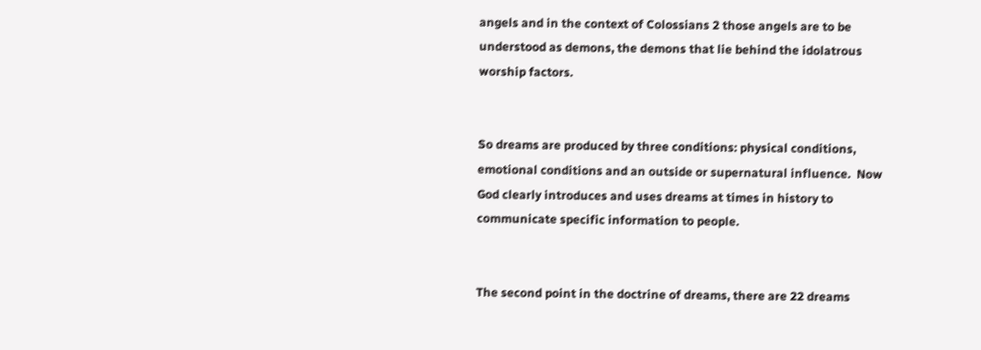angels and in the context of Colossians 2 those angels are to be understood as demons, the demons that lie behind the idolatrous worship factors.


So dreams are produced by three conditions: physical conditions, emotional conditions and an outside or supernatural influence.  Now God clearly introduces and uses dreams at times in history to communicate specific information to people.


The second point in the doctrine of dreams, there are 22 dreams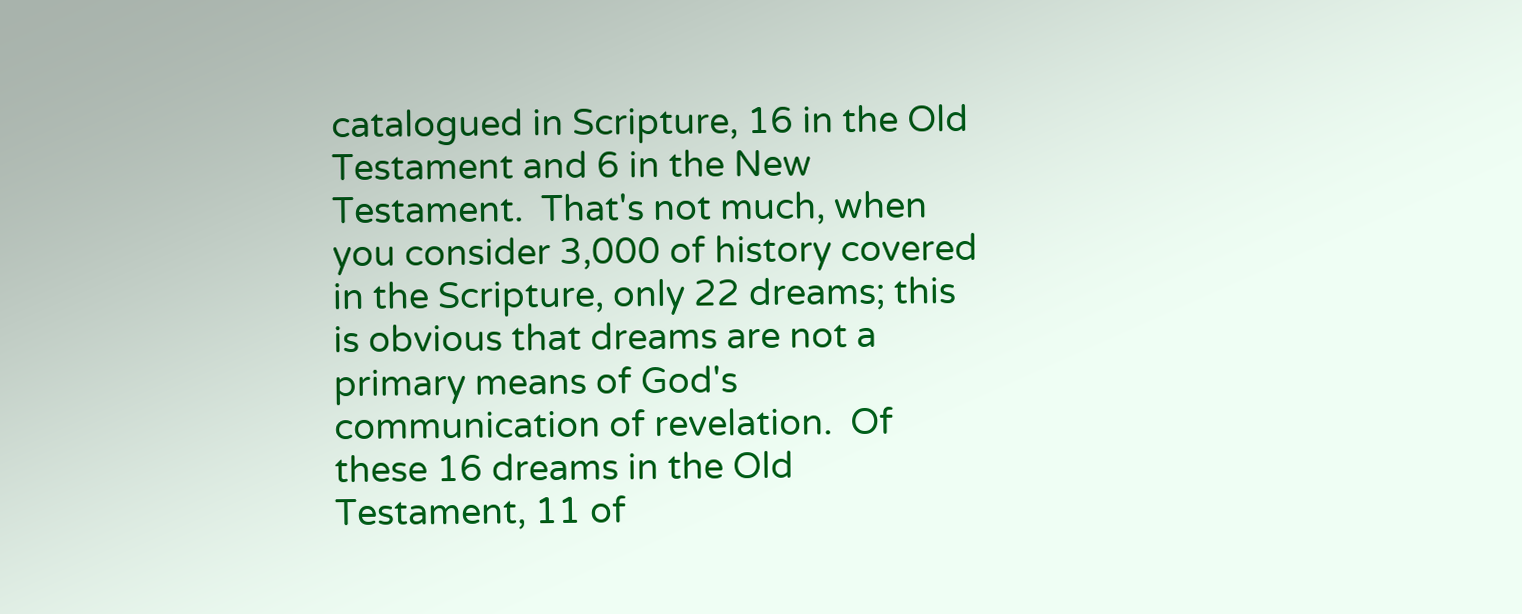catalogued in Scripture, 16 in the Old Testament and 6 in the New Testament.  That's not much, when you consider 3,000 of history covered in the Scripture, only 22 dreams; this is obvious that dreams are not a primary means of God's communication of revelation.  Of these 16 dreams in the Old Testament, 11 of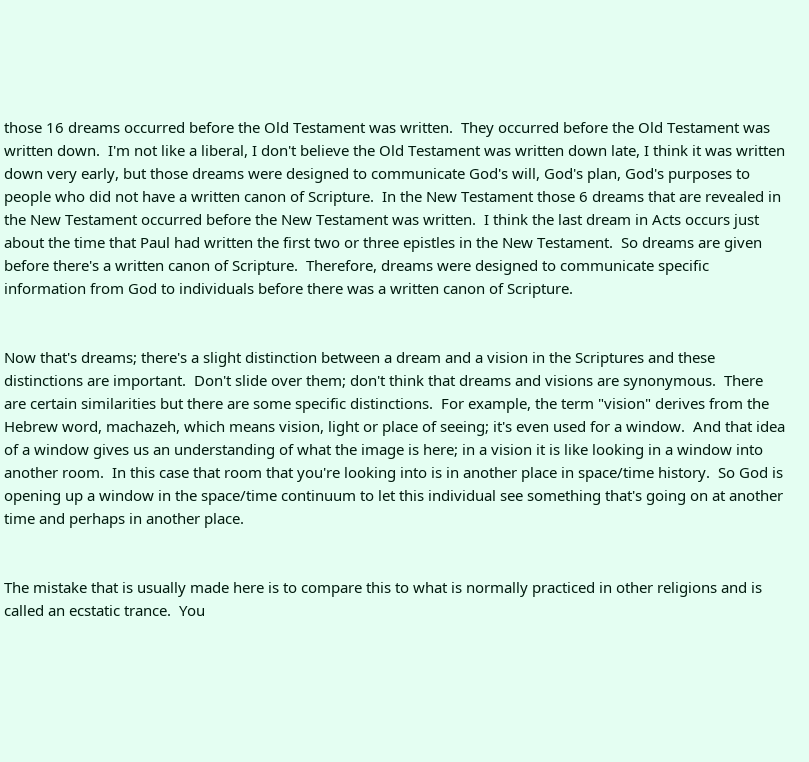those 16 dreams occurred before the Old Testament was written.  They occurred before the Old Testament was written down.  I'm not like a liberal, I don't believe the Old Testament was written down late, I think it was written down very early, but those dreams were designed to communicate God's will, God's plan, God's purposes to people who did not have a written canon of Scripture.  In the New Testament those 6 dreams that are revealed in the New Testament occurred before the New Testament was written.  I think the last dream in Acts occurs just about the time that Paul had written the first two or three epistles in the New Testament.  So dreams are given before there's a written canon of Scripture.  Therefore, dreams were designed to communicate specific information from God to individuals before there was a written canon of Scripture.


Now that's dreams; there's a slight distinction between a dream and a vision in the Scriptures and these distinctions are important.  Don't slide over them; don't think that dreams and visions are synonymous.  There are certain similarities but there are some specific distinctions.  For example, the term "vision" derives from the Hebrew word, machazeh, which means vision, light or place of seeing; it's even used for a window.  And that idea of a window gives us an understanding of what the image is here; in a vision it is like looking in a window into another room.  In this case that room that you're looking into is in another place in space/time history.  So God is opening up a window in the space/time continuum to let this individual see something that's going on at another time and perhaps in another place.


The mistake that is usually made here is to compare this to what is normally practiced in other religions and is called an ecstatic trance.  You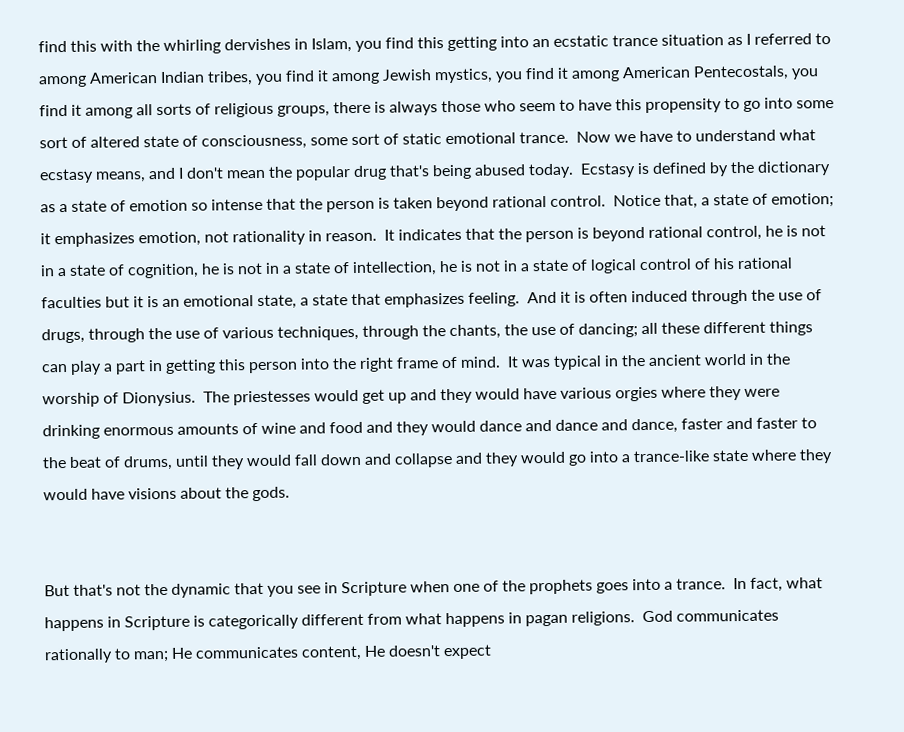find this with the whirling dervishes in Islam, you find this getting into an ecstatic trance situation as I referred to among American Indian tribes, you find it among Jewish mystics, you find it among American Pentecostals, you find it among all sorts of religious groups, there is always those who seem to have this propensity to go into some sort of altered state of consciousness, some sort of static emotional trance.  Now we have to understand what ecstasy means, and I don't mean the popular drug that's being abused today.  Ecstasy is defined by the dictionary as a state of emotion so intense that the person is taken beyond rational control.  Notice that, a state of emotion; it emphasizes emotion, not rationality in reason.  It indicates that the person is beyond rational control, he is not in a state of cognition, he is not in a state of intellection, he is not in a state of logical control of his rational faculties but it is an emotional state, a state that emphasizes feeling.  And it is often induced through the use of drugs, through the use of various techniques, through the chants, the use of dancing; all these different things can play a part in getting this person into the right frame of mind.  It was typical in the ancient world in the worship of Dionysius.  The priestesses would get up and they would have various orgies where they were drinking enormous amounts of wine and food and they would dance and dance and dance, faster and faster to the beat of drums, until they would fall down and collapse and they would go into a trance-like state where they would have visions about the gods.


But that's not the dynamic that you see in Scripture when one of the prophets goes into a trance.  In fact, what happens in Scripture is categorically different from what happens in pagan religions.  God communicates rationally to man; He communicates content, He doesn't expect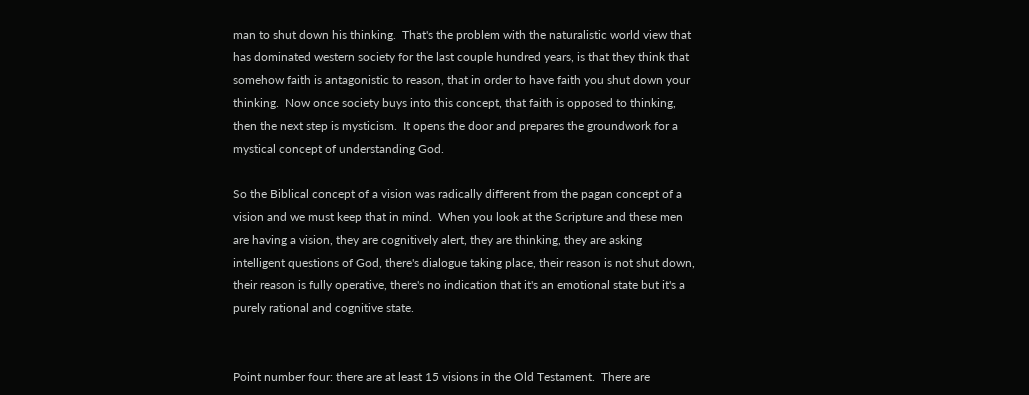man to shut down his thinking.  That's the problem with the naturalistic world view that has dominated western society for the last couple hundred years, is that they think that somehow faith is antagonistic to reason, that in order to have faith you shut down your thinking.  Now once society buys into this concept, that faith is opposed to thinking, then the next step is mysticism.  It opens the door and prepares the groundwork for a mystical concept of understanding God.

So the Biblical concept of a vision was radically different from the pagan concept of a vision and we must keep that in mind.  When you look at the Scripture and these men are having a vision, they are cognitively alert, they are thinking, they are asking intelligent questions of God, there's dialogue taking place, their reason is not shut down, their reason is fully operative, there's no indication that it's an emotional state but it's a purely rational and cognitive state.


Point number four: there are at least 15 visions in the Old Testament.  There are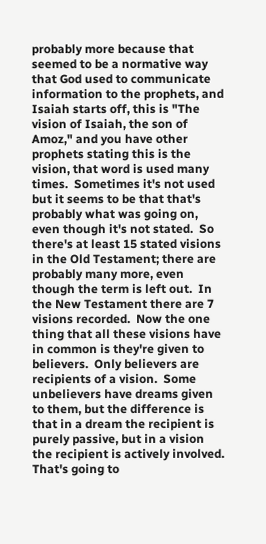probably more because that seemed to be a normative way that God used to communicate information to the prophets, and Isaiah starts off, this is "The vision of Isaiah, the son of Amoz," and you have other prophets stating this is the vision, that word is used many times.  Sometimes it's not used but it seems to be that that's probably what was going on, even though it's not stated.  So there's at least 15 stated visions in the Old Testament; there are probably many more, even though the term is left out.  In the New Testament there are 7 visions recorded.  Now the one thing that all these visions have in common is they're given to believers.  Only believers are recipients of a vision.  Some unbelievers have dreams given to them, but the difference is that in a dream the recipient is purely passive, but in a vision the recipient is actively involved.  That's going to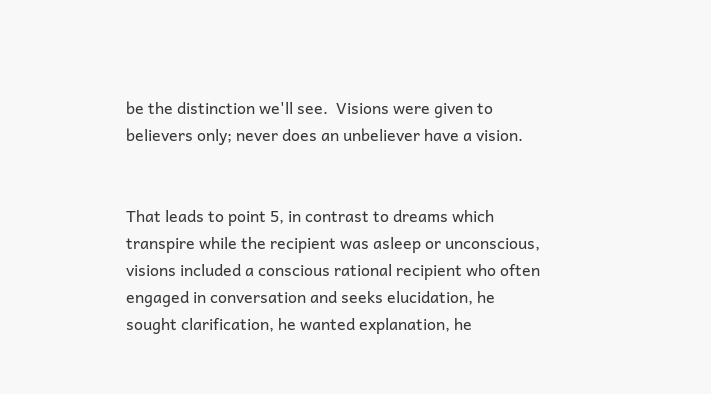be the distinction we'll see.  Visions were given to believers only; never does an unbeliever have a vision.


That leads to point 5, in contrast to dreams which transpire while the recipient was asleep or unconscious, visions included a conscious rational recipient who often engaged in conversation and seeks elucidation, he sought clarification, he wanted explanation, he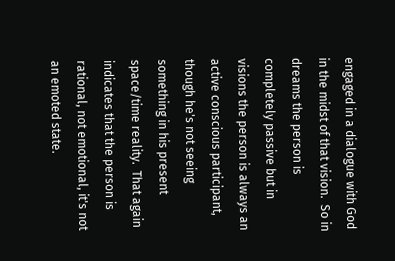engaged in a dialogue with God in the midst of that vision.  So in dreams the person is completely passive but in visions the person is always an active conscious participant, though he's not seeing something in his present space/time reality.  That again indicates that the person is rational, not emotional, it's not an emoted state.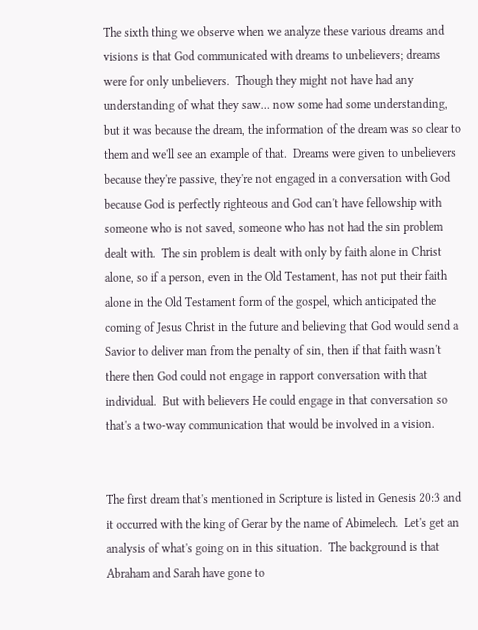The sixth thing we observe when we analyze these various dreams and visions is that God communicated with dreams to unbelievers; dreams were for only unbelievers.  Though they might not have had any understanding of what they saw… now some had some understanding, but it was because the dream, the information of the dream was so clear to them and we'll see an example of that.  Dreams were given to unbelievers because they're passive, they're not engaged in a conversation with God because God is perfectly righteous and God can't have fellowship with someone who is not saved, someone who has not had the sin problem dealt with.  The sin problem is dealt with only by faith alone in Christ alone, so if a person, even in the Old Testament, has not put their faith alone in the Old Testament form of the gospel, which anticipated the coming of Jesus Christ in the future and believing that God would send a Savior to deliver man from the penalty of sin, then if that faith wasn't there then God could not engage in rapport conversation with that individual.  But with believers He could engage in that conversation so that's a two-way communication that would be involved in a vision.


The first dream that's mentioned in Scripture is listed in Genesis 20:3 and it occurred with the king of Gerar by the name of Abimelech.  Let's get an analysis of what's going on in this situation.  The background is that Abraham and Sarah have gone to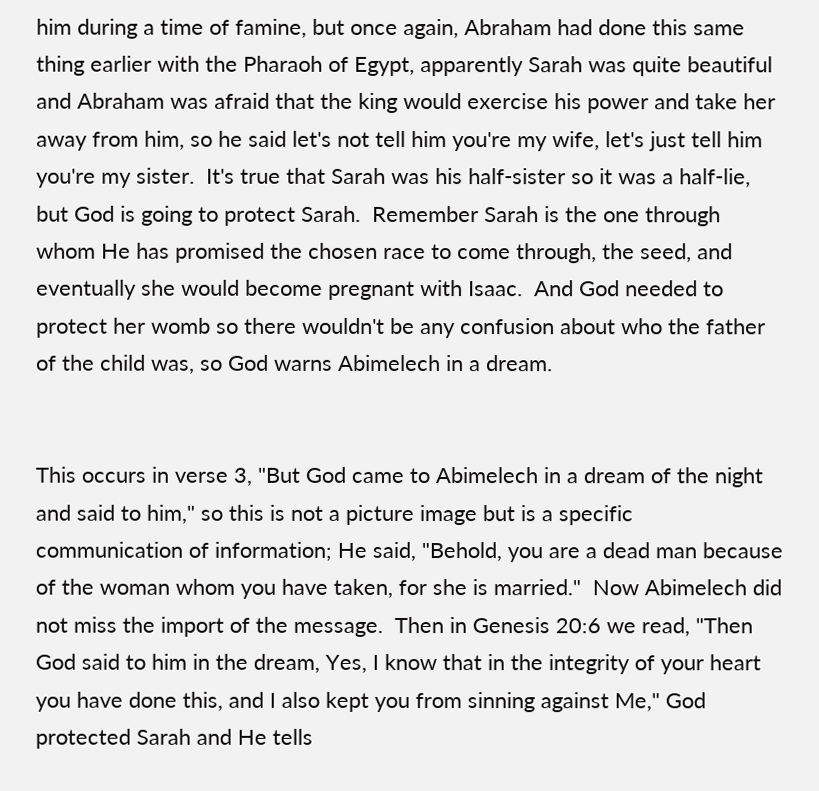him during a time of famine, but once again, Abraham had done this same thing earlier with the Pharaoh of Egypt, apparently Sarah was quite beautiful and Abraham was afraid that the king would exercise his power and take her away from him, so he said let's not tell him you're my wife, let's just tell him you're my sister.  It's true that Sarah was his half-sister so it was a half-lie, but God is going to protect Sarah.  Remember Sarah is the one through whom He has promised the chosen race to come through, the seed, and eventually she would become pregnant with Isaac.  And God needed to protect her womb so there wouldn't be any confusion about who the father of the child was, so God warns Abimelech in a dream.


This occurs in verse 3, "But God came to Abimelech in a dream of the night and said to him," so this is not a picture image but is a specific communication of information; He said, "Behold, you are a dead man because of the woman whom you have taken, for she is married."  Now Abimelech did not miss the import of the message.  Then in Genesis 20:6 we read, "Then God said to him in the dream, Yes, I know that in the integrity of your heart you have done this, and I also kept you from sinning against Me," God protected Sarah and He tells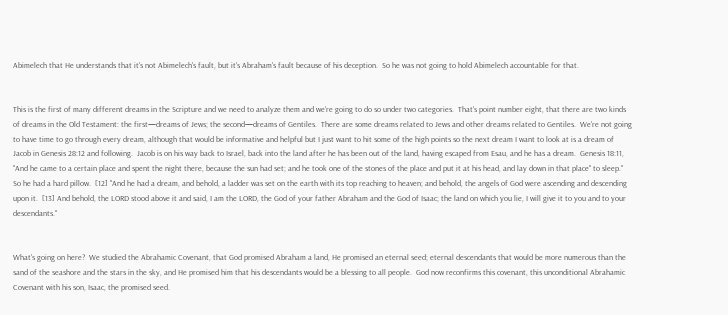Abimelech that He understands that it's not Abimelech's fault, but it's Abraham's fault because of his deception.  So he was not going to hold Abimelech accountable for that.


This is the first of many different dreams in the Scripture and we need to analyze them and we're going to do so under two categories.  That's point number eight, that there are two kinds of dreams in the Old Testament: the first—dreams of Jews; the second—dreams of Gentiles.  There are some dreams related to Jews and other dreams related to Gentiles.  We're not going to have time to go through every dream, although that would be informative and helpful but I just want to hit some of the high points so the next dream I want to look at is a dream of Jacob in Genesis 28:12 and following.  Jacob is on his way back to Israel, back into the land after he has been out of the land, having escaped from Esau, and he has a dream.  Genesis 18:11, "And he came to a certain place and spent the night there, because the sun had set; and he took one of the stones of the place and put it at his head, and lay down in that place" to sleep."  So he had a hard pillow.  [12] "And he had a dream, and behold, a ladder was set on the earth with its top reaching to heaven; and behold, the angels of God were ascending and descending upon it.  [13] And behold, the LORD stood above it and said, I am the LORD, the God of your father Abraham and the God of Isaac; the land on which you lie, I will give it to you and to your descendants."


What's going on here?  We studied the Abrahamic Covenant, that God promised Abraham a land, He promised an eternal seed; eternal descendants that would be more numerous than the sand of the seashore and the stars in the sky, and He promised him that his descendants would be a blessing to all people.  God now reconfirms this covenant, this unconditional Abrahamic Covenant with his son, Isaac, the promised seed.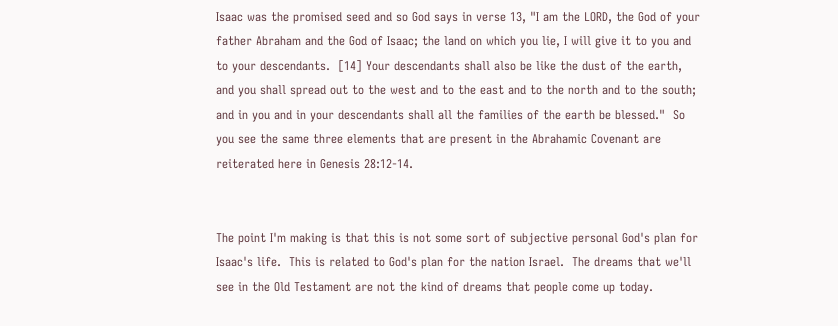Isaac was the promised seed and so God says in verse 13, "I am the LORD, the God of your father Abraham and the God of Isaac; the land on which you lie, I will give it to you and to your descendants.  [14] Your descendants shall also be like the dust of the earth, and you shall spread out to the west and to the east and to the north and to the south; and in you and in your descendants shall all the families of the earth be blessed."  So you see the same three elements that are present in the Abrahamic Covenant are reiterated here in Genesis 28:12-14.


The point I'm making is that this is not some sort of subjective personal God's plan for Isaac's life.  This is related to God's plan for the nation Israel.  The dreams that we'll see in the Old Testament are not the kind of dreams that people come up today.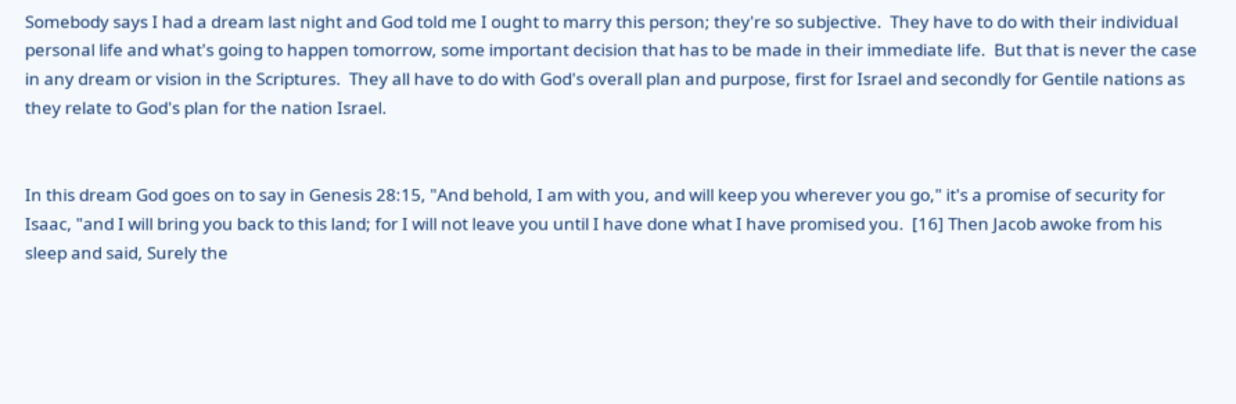Somebody says I had a dream last night and God told me I ought to marry this person; they're so subjective.  They have to do with their individual personal life and what's going to happen tomorrow, some important decision that has to be made in their immediate life.  But that is never the case in any dream or vision in the Scriptures.  They all have to do with God's overall plan and purpose, first for Israel and secondly for Gentile nations as they relate to God's plan for the nation Israel.


In this dream God goes on to say in Genesis 28:15, "And behold, I am with you, and will keep you wherever you go," it's a promise of security for Isaac, "and I will bring you back to this land; for I will not leave you until I have done what I have promised you.  [16] Then Jacob awoke from his sleep and said, Surely the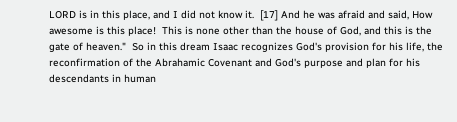LORD is in this place, and I did not know it.  [17] And he was afraid and said, How awesome is this place!  This is none other than the house of God, and this is the gate of heaven."  So in this dream Isaac recognizes God's provision for his life, the reconfirmation of the Abrahamic Covenant and God's purpose and plan for his descendants in human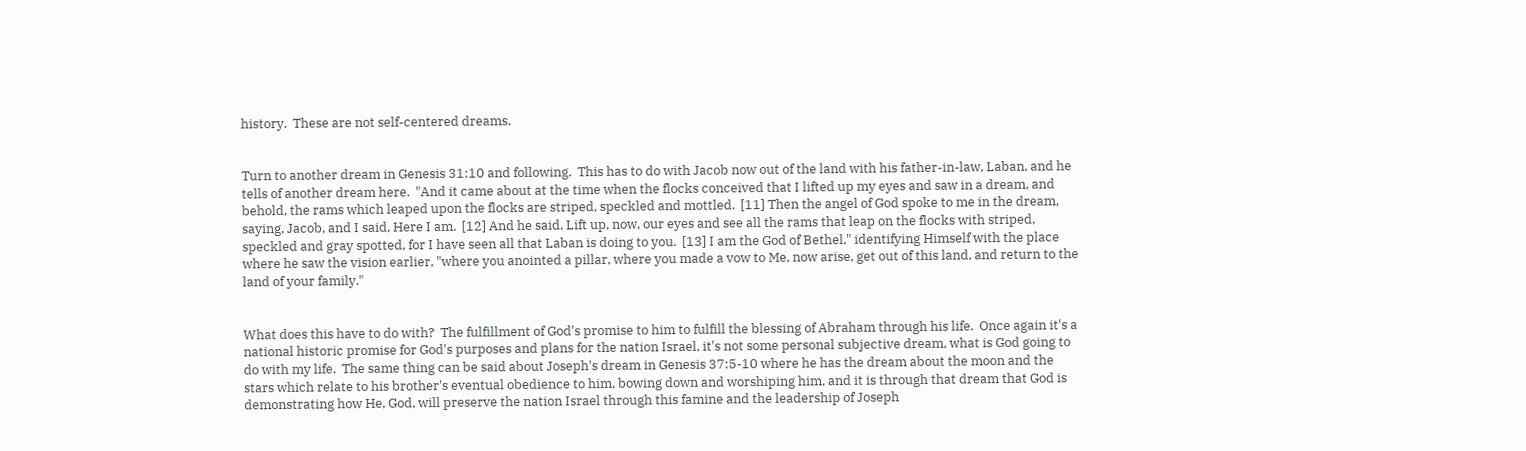history.  These are not self-centered dreams.


Turn to another dream in Genesis 31:10 and following.  This has to do with Jacob now out of the land with his father-in-law, Laban, and he tells of another dream here.  "And it came about at the time when the flocks conceived that I lifted up my eyes and saw in a dream, and behold, the rams which leaped upon the flocks are striped, speckled and mottled.  [11] Then the angel of God spoke to me in the dream, saying, Jacob, and I said, Here I am.  [12] And he said, Lift up, now, our eyes and see all the rams that leap on the flocks with striped, speckled and gray spotted, for I have seen all that Laban is doing to you.  [13] I am the God of Bethel," identifying Himself with the place where he saw the vision earlier, "where you anointed a pillar, where you made a vow to Me, now arise, get out of this land, and return to the land of your family."


What does this have to do with?  The fulfillment of God's promise to him to fulfill the blessing of Abraham through his life.  Once again it's a national historic promise for God's purposes and plans for the nation Israel, it's not some personal subjective dream, what is God going to do with my life.  The same thing can be said about Joseph's dream in Genesis 37:5-10 where he has the dream about the moon and the stars which relate to his brother's eventual obedience to him, bowing down and worshiping him, and it is through that dream that God is demonstrating how He, God, will preserve the nation Israel through this famine and the leadership of Joseph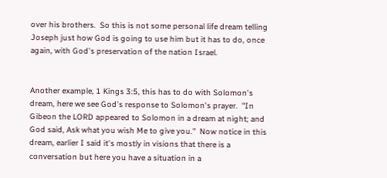over his brothers.  So this is not some personal life dream telling Joseph just how God is going to use him but it has to do, once again, with God's preservation of the nation Israel.


Another example, 1 Kings 3:5, this has to do with Solomon's dream, here we see God's response to Solomon's prayer.  "In Gibeon the LORD appeared to Solomon in a dream at night; and God said, Ask what you wish Me to give you."  Now notice in this dream, earlier I said it's mostly in visions that there is a conversation but here you have a situation in a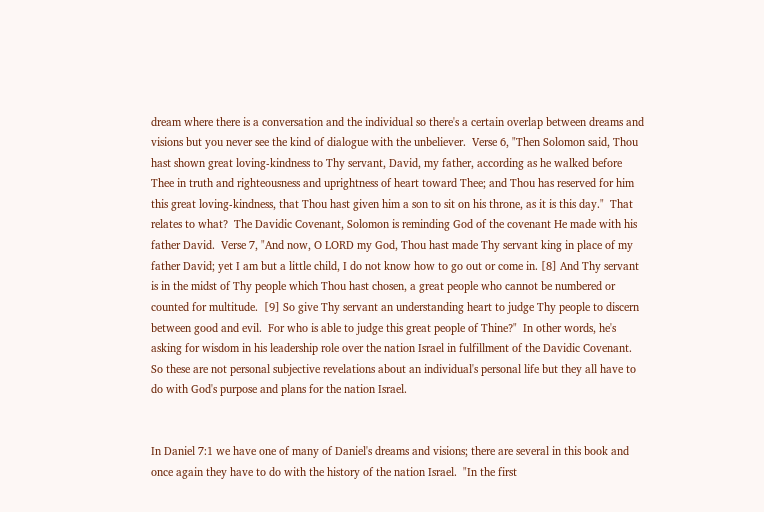dream where there is a conversation and the individual so there's a certain overlap between dreams and visions but you never see the kind of dialogue with the unbeliever.  Verse 6, "Then Solomon said, Thou hast shown great loving-kindness to Thy servant, David, my father, according as he walked before Thee in truth and righteousness and uprightness of heart toward Thee; and Thou has reserved for him this great loving-kindness, that Thou hast given him a son to sit on his throne, as it is this day."  That relates to what?  The Davidic Covenant, Solomon is reminding God of the covenant He made with his father David.  Verse 7, "And now, O LORD my God, Thou hast made Thy servant king in place of my father David; yet I am but a little child, I do not know how to go out or come in. [8] And Thy servant is in the midst of Thy people which Thou hast chosen, a great people who cannot be numbered or counted for multitude.  [9] So give Thy servant an understanding heart to judge Thy people to discern between good and evil.  For who is able to judge this great people of Thine?"  In other words, he's asking for wisdom in his leadership role over the nation Israel in fulfillment of the Davidic Covenant.  So these are not personal subjective revelations about an individual's personal life but they all have to do with God's purpose and plans for the nation Israel.


In Daniel 7:1 we have one of many of Daniel's dreams and visions; there are several in this book and once again they have to do with the history of the nation Israel.  "In the first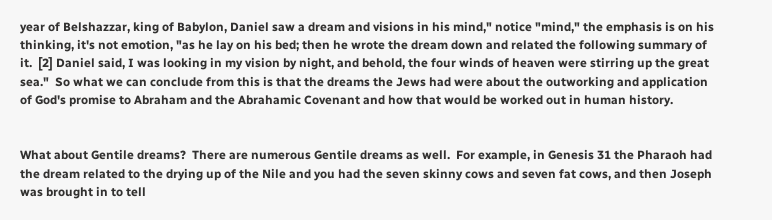year of Belshazzar, king of Babylon, Daniel saw a dream and visions in his mind," notice "mind," the emphasis is on his thinking, it's not emotion, "as he lay on his bed; then he wrote the dream down and related the following summary of it.  [2] Daniel said, I was looking in my vision by night, and behold, the four winds of heaven were stirring up the great sea."  So what we can conclude from this is that the dreams the Jews had were about the outworking and application of God's promise to Abraham and the Abrahamic Covenant and how that would be worked out in human history.


What about Gentile dreams?  There are numerous Gentile dreams as well.  For example, in Genesis 31 the Pharaoh had the dream related to the drying up of the Nile and you had the seven skinny cows and seven fat cows, and then Joseph was brought in to tell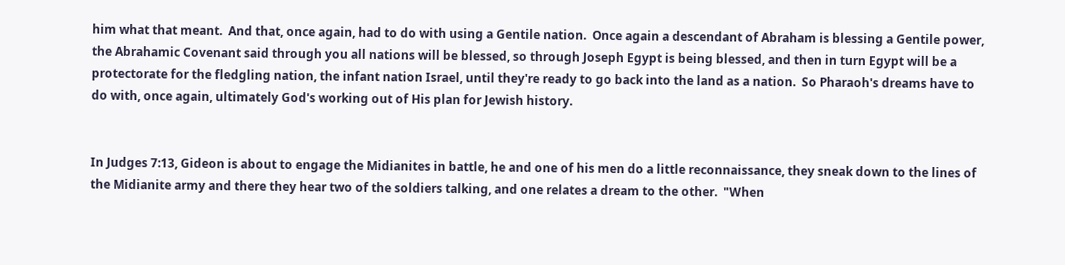him what that meant.  And that, once again, had to do with using a Gentile nation.  Once again a descendant of Abraham is blessing a Gentile power, the Abrahamic Covenant said through you all nations will be blessed, so through Joseph Egypt is being blessed, and then in turn Egypt will be a protectorate for the fledgling nation, the infant nation Israel, until they're ready to go back into the land as a nation.  So Pharaoh's dreams have to do with, once again, ultimately God's working out of His plan for Jewish history.


In Judges 7:13, Gideon is about to engage the Midianites in battle, he and one of his men do a little reconnaissance, they sneak down to the lines of the Midianite army and there they hear two of the soldiers talking, and one relates a dream to the other.  "When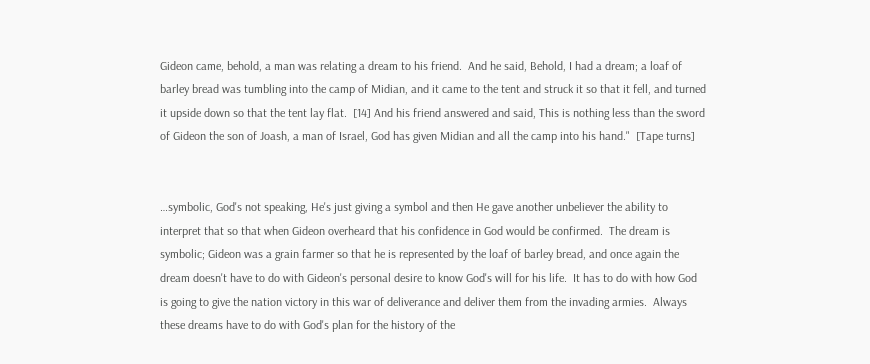Gideon came, behold, a man was relating a dream to his friend.  And he said, Behold, I had a dream; a loaf of barley bread was tumbling into the camp of Midian, and it came to the tent and struck it so that it fell, and turned it upside down so that the tent lay flat.  [14] And his friend answered and said, This is nothing less than the sword of Gideon the son of Joash, a man of Israel, God has given Midian and all the camp into his hand."  [Tape turns]


…symbolic, God's not speaking, He's just giving a symbol and then He gave another unbeliever the ability to interpret that so that when Gideon overheard that his confidence in God would be confirmed.  The dream is symbolic; Gideon was a grain farmer so that he is represented by the loaf of barley bread, and once again the dream doesn't have to do with Gideon's personal desire to know God's will for his life.  It has to do with how God is going to give the nation victory in this war of deliverance and deliver them from the invading armies.  Always these dreams have to do with God's plan for the history of the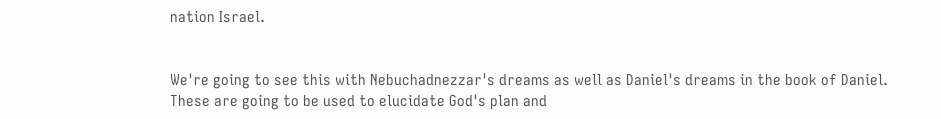nation Israel.


We're going to see this with Nebuchadnezzar's dreams as well as Daniel's dreams in the book of Daniel.  These are going to be used to elucidate God's plan and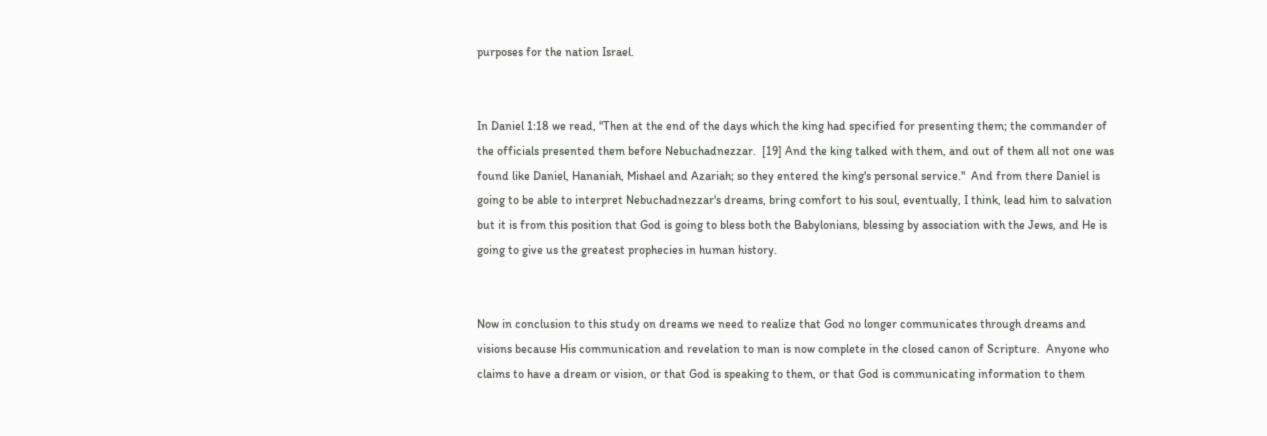purposes for the nation Israel.


In Daniel 1:18 we read, "Then at the end of the days which the king had specified for presenting them; the commander of the officials presented them before Nebuchadnezzar.  [19] And the king talked with them, and out of them all not one was found like Daniel, Hananiah, Mishael and Azariah; so they entered the king's personal service."  And from there Daniel is going to be able to interpret Nebuchadnezzar's dreams, bring comfort to his soul, eventually, I think, lead him to salvation but it is from this position that God is going to bless both the Babylonians, blessing by association with the Jews, and He is going to give us the greatest prophecies in human history.


Now in conclusion to this study on dreams we need to realize that God no longer communicates through dreams and visions because His communication and revelation to man is now complete in the closed canon of Scripture.  Anyone who claims to have a dream or vision, or that God is speaking to them, or that God is communicating information to them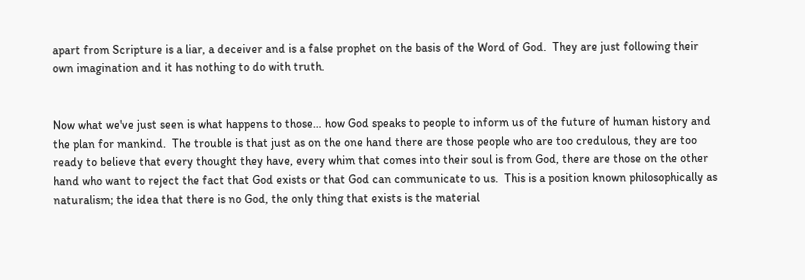apart from Scripture is a liar, a deceiver and is a false prophet on the basis of the Word of God.  They are just following their own imagination and it has nothing to do with truth.


Now what we've just seen is what happens to those… how God speaks to people to inform us of the future of human history and the plan for mankind.  The trouble is that just as on the one hand there are those people who are too credulous, they are too ready to believe that every thought they have, every whim that comes into their soul is from God, there are those on the other hand who want to reject the fact that God exists or that God can communicate to us.  This is a position known philosophically as naturalism; the idea that there is no God, the only thing that exists is the material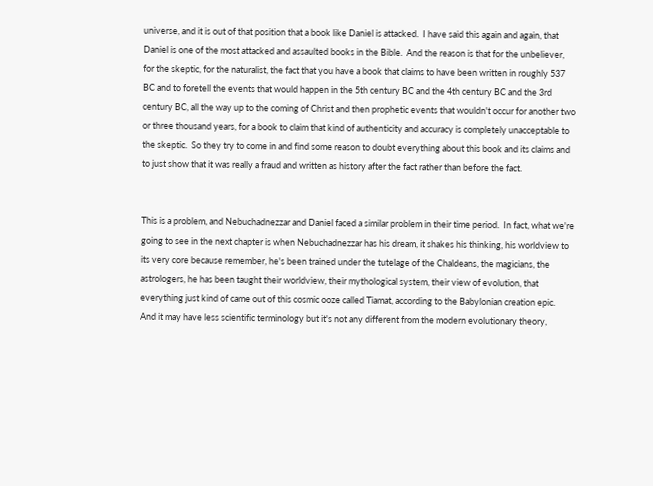universe, and it is out of that position that a book like Daniel is attacked.  I have said this again and again, that Daniel is one of the most attacked and assaulted books in the Bible.  And the reason is that for the unbeliever, for the skeptic, for the naturalist, the fact that you have a book that claims to have been written in roughly 537 BC and to foretell the events that would happen in the 5th century BC and the 4th century BC and the 3rd century BC, all the way up to the coming of Christ and then prophetic events that wouldn't occur for another two or three thousand years, for a book to claim that kind of authenticity and accuracy is completely unacceptable to the skeptic.  So they try to come in and find some reason to doubt everything about this book and its claims and to just show that it was really a fraud and written as history after the fact rather than before the fact.


This is a problem, and Nebuchadnezzar and Daniel faced a similar problem in their time period.  In fact, what we're going to see in the next chapter is when Nebuchadnezzar has his dream, it shakes his thinking, his worldview to its very core because remember, he's been trained under the tutelage of the Chaldeans, the magicians, the astrologers, he has been taught their worldview, their mythological system, their view of evolution, that everything just kind of came out of this cosmic ooze called Tiamat, according to the Babylonian creation epic.  And it may have less scientific terminology but it's not any different from the modern evolutionary theory,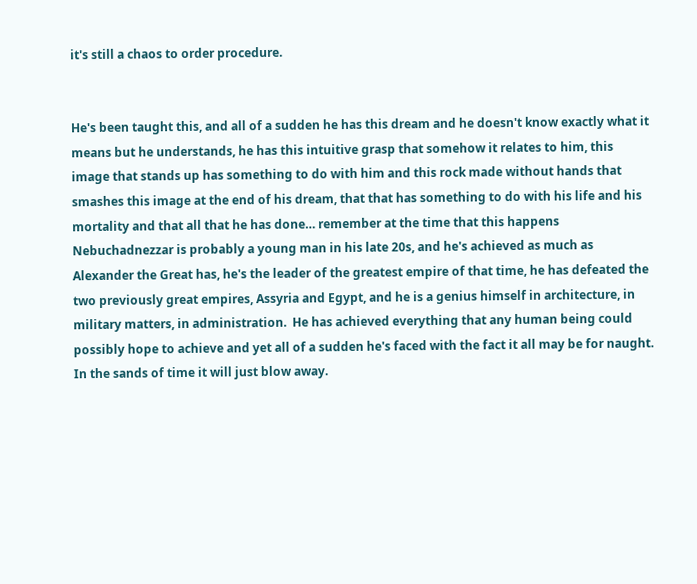it's still a chaos to order procedure.


He's been taught this, and all of a sudden he has this dream and he doesn't know exactly what it means but he understands, he has this intuitive grasp that somehow it relates to him, this image that stands up has something to do with him and this rock made without hands that smashes this image at the end of his dream, that that has something to do with his life and his mortality and that all that he has done… remember at the time that this happens Nebuchadnezzar is probably a young man in his late 20s, and he's achieved as much as Alexander the Great has, he's the leader of the greatest empire of that time, he has defeated the two previously great empires, Assyria and Egypt, and he is a genius himself in architecture, in military matters, in administration.  He has achieved everything that any human being could possibly hope to achieve and yet all of a sudden he's faced with the fact it all may be for naught.  In the sands of time it will just blow away.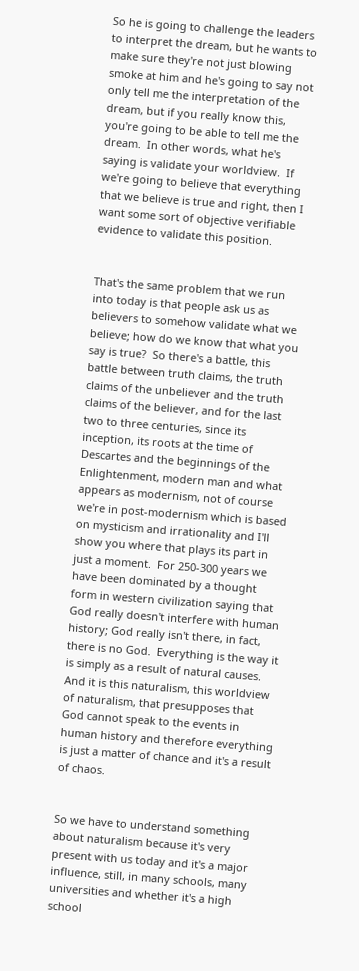So he is going to challenge the leaders to interpret the dream, but he wants to make sure they're not just blowing smoke at him and he's going to say not only tell me the interpretation of the dream, but if you really know this, you're going to be able to tell me the dream.  In other words, what he's saying is validate your worldview.  If we're going to believe that everything that we believe is true and right, then I want some sort of objective verifiable evidence to validate this position.


That's the same problem that we run into today is that people ask us as believers to somehow validate what we believe; how do we know that what you say is true?  So there's a battle, this battle between truth claims, the truth claims of the unbeliever and the truth claims of the believer, and for the last two to three centuries, since its inception, its roots at the time of Descartes and the beginnings of the Enlightenment, modern man and what appears as modernism, not of course we're in post-modernism which is based on mysticism and irrationality and I'll show you where that plays its part in just a moment.  For 250-300 years we have been dominated by a thought form in western civilization saying that God really doesn't interfere with human history; God really isn't there, in fact, there is no God.  Everything is the way it is simply as a result of natural causes.  And it is this naturalism, this worldview of naturalism, that presupposes that God cannot speak to the events in human history and therefore everything is just a matter of chance and it's a result of chaos.


So we have to understand something about naturalism because it's very present with us today and it's a major influence, still, in many schools, many universities and whether it's a high school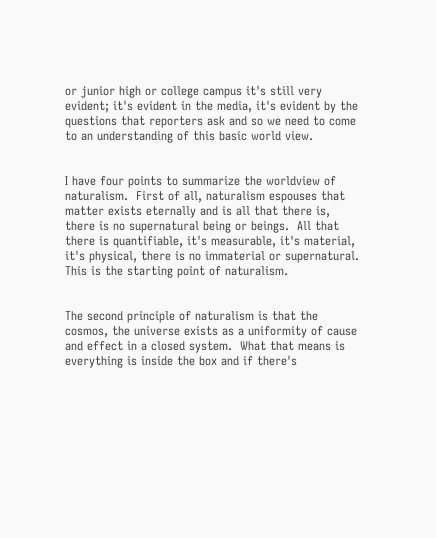or junior high or college campus it's still very evident; it's evident in the media, it's evident by the questions that reporters ask and so we need to come to an understanding of this basic world view.


I have four points to summarize the worldview of naturalism.  First of all, naturalism espouses that matter exists eternally and is all that there is, there is no supernatural being or beings.  All that there is quantifiable, it's measurable, it's material, it's physical, there is no immaterial or supernatural.  This is the starting point of naturalism.


The second principle of naturalism is that the cosmos, the universe exists as a uniformity of cause and effect in a closed system.  What that means is everything is inside the box and if there's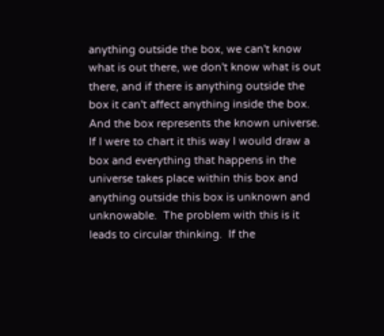anything outside the box, we can't know what is out there, we don't know what is out there, and if there is anything outside the box it can't affect anything inside the box.  And the box represents the known universe.  If I were to chart it this way I would draw a box and everything that happens in the universe takes place within this box and anything outside this box is unknown and unknowable.  The problem with this is it leads to circular thinking.  If the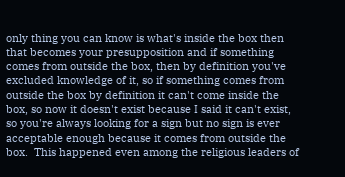only thing you can know is what's inside the box then that becomes your presupposition and if something comes from outside the box, then by definition you've excluded knowledge of it, so if something comes from outside the box by definition it can't come inside the box, so now it doesn't exist because I said it can't exist, so you're always looking for a sign but no sign is ever acceptable enough because it comes from outside the box.  This happened even among the religious leaders of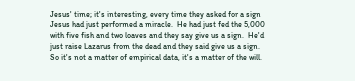Jesus' time; it's interesting, every time they asked for a sign Jesus had just performed a miracle.  He had just fed the 5,000 with five fish and two loaves and they say give us a sign.  He'd just raise Lazarus from the dead and they said give us a sign.  So it's not a matter of empirical data, it's a matter of the will.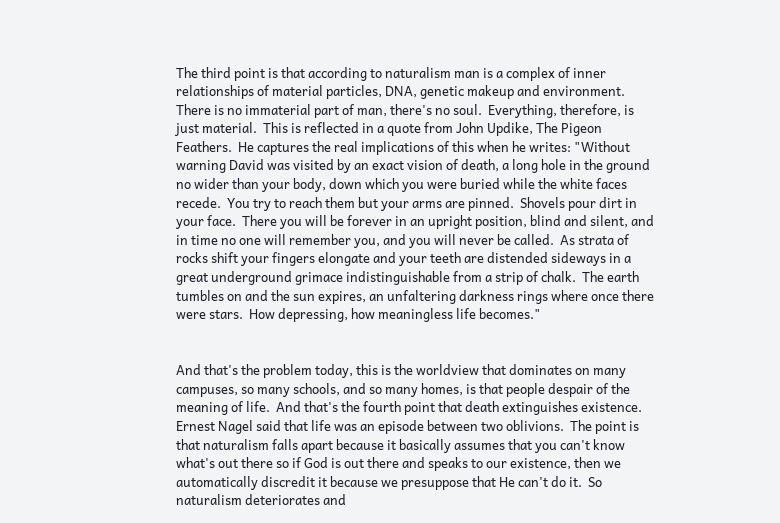The third point is that according to naturalism man is a complex of inner relationships of material particles, DNA, genetic makeup and environment.  There is no immaterial part of man, there's no soul.  Everything, therefore, is just material.  This is reflected in a quote from John Updike, The Pigeon Feathers.  He captures the real implications of this when he writes: "Without warning David was visited by an exact vision of death, a long hole in the ground no wider than your body, down which you were buried while the white faces recede.  You try to reach them but your arms are pinned.  Shovels pour dirt in your face.  There you will be forever in an upright position, blind and silent, and in time no one will remember you, and you will never be called.  As strata of rocks shift your fingers elongate and your teeth are distended sideways in a great underground grimace indistinguishable from a strip of chalk.  The earth tumbles on and the sun expires, an unfaltering darkness rings where once there were stars.  How depressing, how meaningless life becomes."


And that's the problem today, this is the worldview that dominates on many campuses, so many schools, and so many homes, is that people despair of the meaning of life.  And that's the fourth point that death extinguishes existence.  Ernest Nagel said that life was an episode between two oblivions.  The point is that naturalism falls apart because it basically assumes that you can't know what's out there so if God is out there and speaks to our existence, then we automatically discredit it because we presuppose that He can't do it.  So naturalism deteriorates and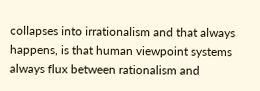collapses into irrationalism and that always happens, is that human viewpoint systems always flux between rationalism and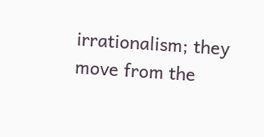irrationalism; they move from the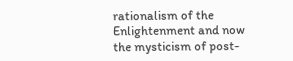rationalism of the Enlightenment and now the mysticism of post-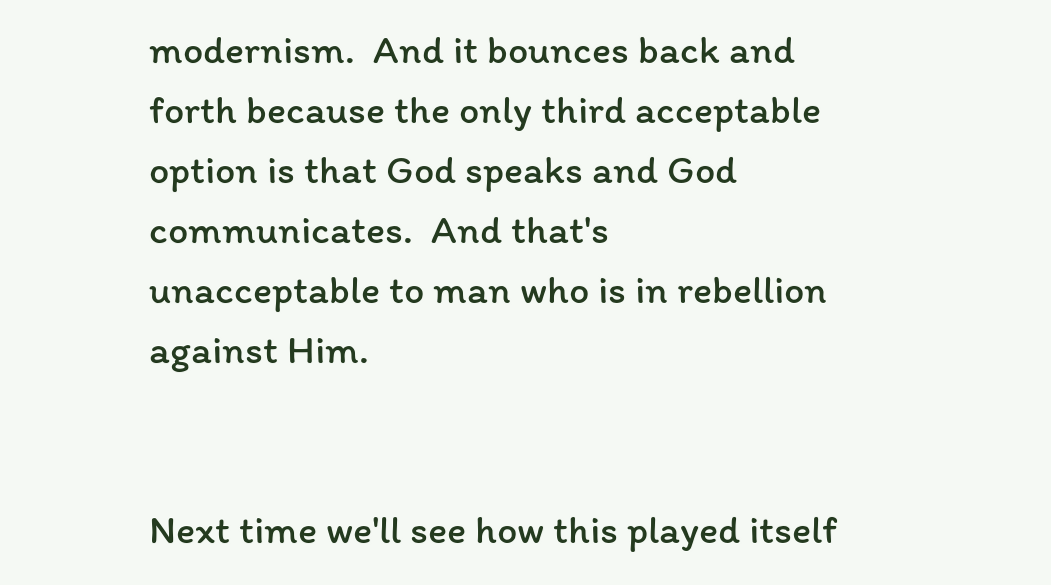modernism.  And it bounces back and forth because the only third acceptable option is that God speaks and God communicates.  And that's unacceptable to man who is in rebellion against Him.


Next time we'll see how this played itself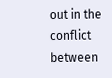out in the conflict between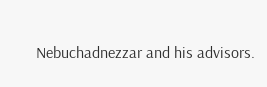Nebuchadnezzar and his advisors.